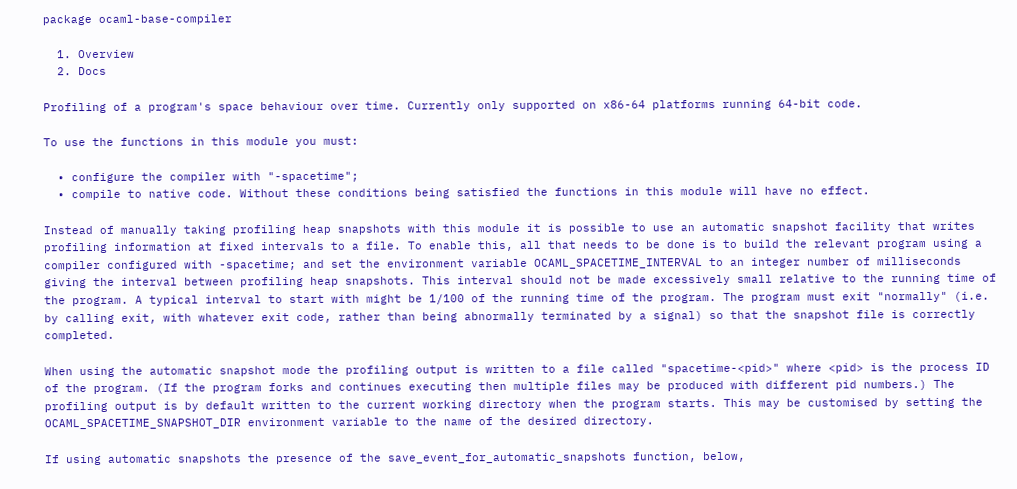package ocaml-base-compiler

  1. Overview
  2. Docs

Profiling of a program's space behaviour over time. Currently only supported on x86-64 platforms running 64-bit code.

To use the functions in this module you must:

  • configure the compiler with "-spacetime";
  • compile to native code. Without these conditions being satisfied the functions in this module will have no effect.

Instead of manually taking profiling heap snapshots with this module it is possible to use an automatic snapshot facility that writes profiling information at fixed intervals to a file. To enable this, all that needs to be done is to build the relevant program using a compiler configured with -spacetime; and set the environment variable OCAML_SPACETIME_INTERVAL to an integer number of milliseconds giving the interval between profiling heap snapshots. This interval should not be made excessively small relative to the running time of the program. A typical interval to start with might be 1/100 of the running time of the program. The program must exit "normally" (i.e. by calling exit, with whatever exit code, rather than being abnormally terminated by a signal) so that the snapshot file is correctly completed.

When using the automatic snapshot mode the profiling output is written to a file called "spacetime-<pid>" where <pid> is the process ID of the program. (If the program forks and continues executing then multiple files may be produced with different pid numbers.) The profiling output is by default written to the current working directory when the program starts. This may be customised by setting the OCAML_SPACETIME_SNAPSHOT_DIR environment variable to the name of the desired directory.

If using automatic snapshots the presence of the save_event_for_automatic_snapshots function, below,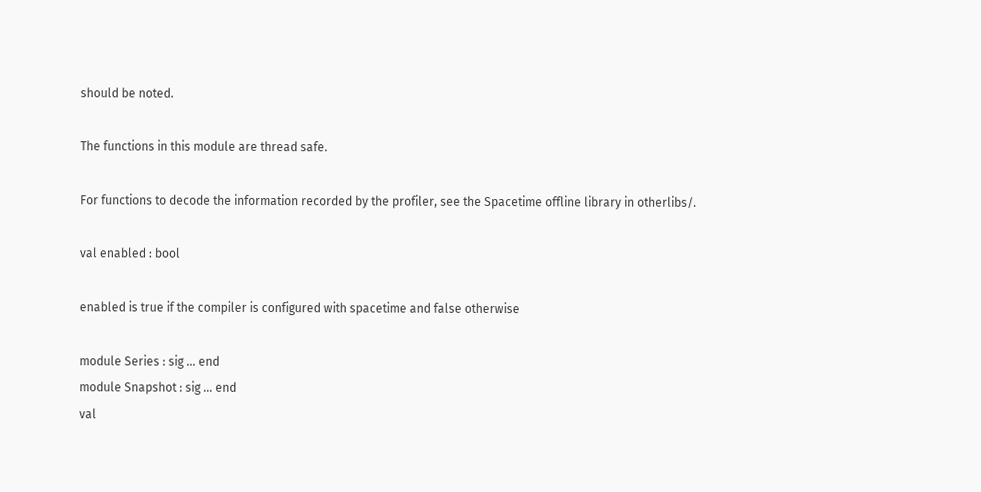should be noted.

The functions in this module are thread safe.

For functions to decode the information recorded by the profiler, see the Spacetime offline library in otherlibs/.

val enabled : bool

enabled is true if the compiler is configured with spacetime and false otherwise

module Series : sig ... end
module Snapshot : sig ... end
val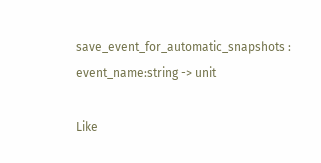save_event_for_automatic_snapshots : event_name:string -> unit

Like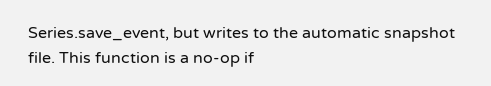Series.save_event, but writes to the automatic snapshot file. This function is a no-op if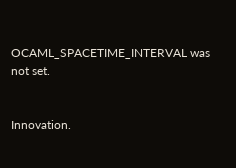OCAML_SPACETIME_INTERVAL was not set.


Innovation.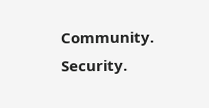Community. Security.